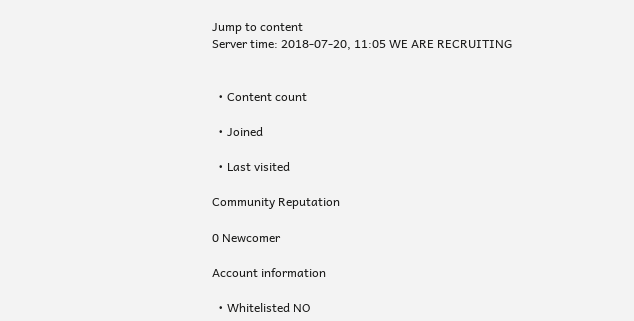Jump to content
Server time: 2018-07-20, 11:05 WE ARE RECRUITING


  • Content count

  • Joined

  • Last visited

Community Reputation

0 Newcomer

Account information

  • Whitelisted NO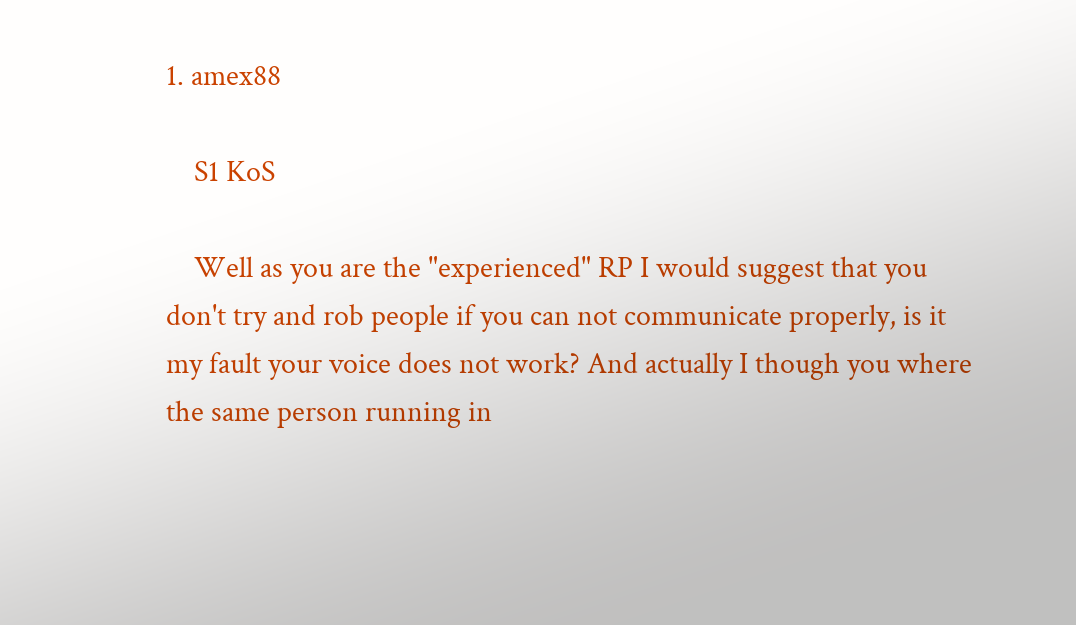1. amex88

    S1 KoS

    Well as you are the "experienced" RP I would suggest that you don't try and rob people if you can not communicate properly, is it my fault your voice does not work? And actually I though you where the same person running in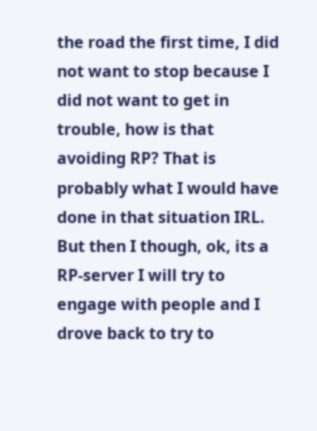the road the first time, I did not want to stop because I did not want to get in trouble, how is that avoiding RP? That is probably what I would have done in that situation IRL. But then I though, ok, its a RP-server I will try to engage with people and I drove back to try to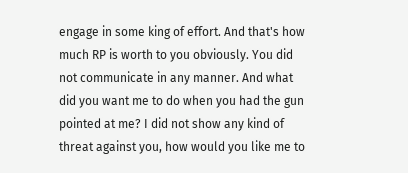engage in some king of effort. And that's how much RP is worth to you obviously. You did not communicate in any manner. And what did you want me to do when you had the gun pointed at me? I did not show any kind of threat against you, how would you like me to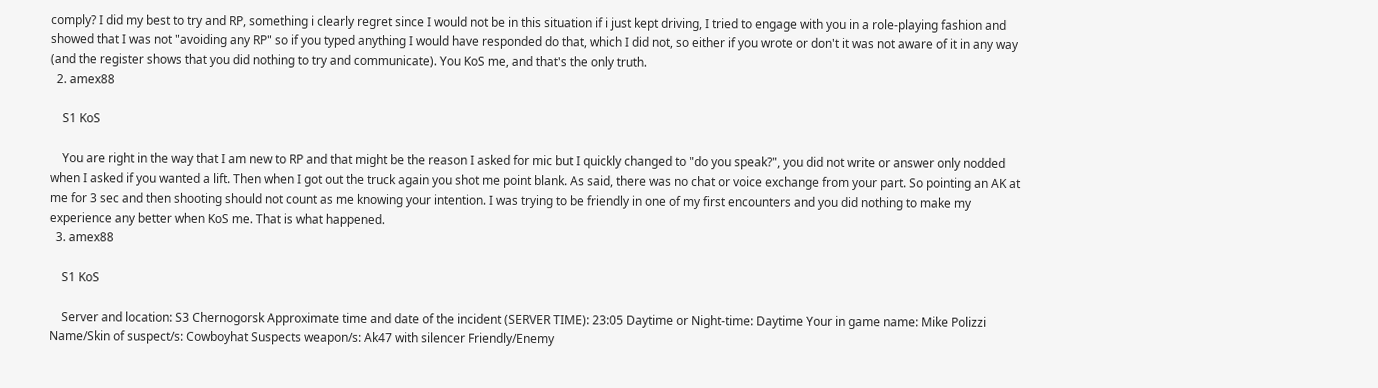comply? I did my best to try and RP, something i clearly regret since I would not be in this situation if i just kept driving, I tried to engage with you in a role-playing fashion and showed that I was not "avoiding any RP" so if you typed anything I would have responded do that, which I did not, so either if you wrote or don't it was not aware of it in any way (and the register shows that you did nothing to try and communicate). You KoS me, and that's the only truth.
  2. amex88

    S1 KoS

    You are right in the way that I am new to RP and that might be the reason I asked for mic but I quickly changed to "do you speak?", you did not write or answer only nodded when I asked if you wanted a lift. Then when I got out the truck again you shot me point blank. As said, there was no chat or voice exchange from your part. So pointing an AK at me for 3 sec and then shooting should not count as me knowing your intention. I was trying to be friendly in one of my first encounters and you did nothing to make my experience any better when KoS me. That is what happened.
  3. amex88

    S1 KoS

    Server and location: S3 Chernogorsk Approximate time and date of the incident (SERVER TIME): 23:05 Daytime or Night-time: Daytime Your in game name: Mike Polizzi Name/Skin of suspect/s: Cowboyhat Suspects weapon/s: Ak47 with silencer Friendly/Enemy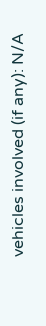vehicles involved (if any): N/A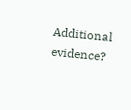Additional evidence?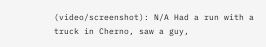(video/screenshot): N/A Had a run with a truck in Cherno, saw a guy,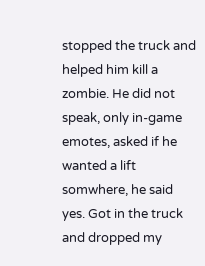stopped the truck and helped him kill a zombie. He did not speak, only in-game emotes, asked if he wanted a lift somwhere, he said yes. Got in the truck and dropped my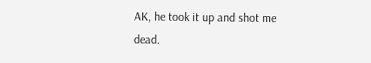AK, he took it up and shot me dead.